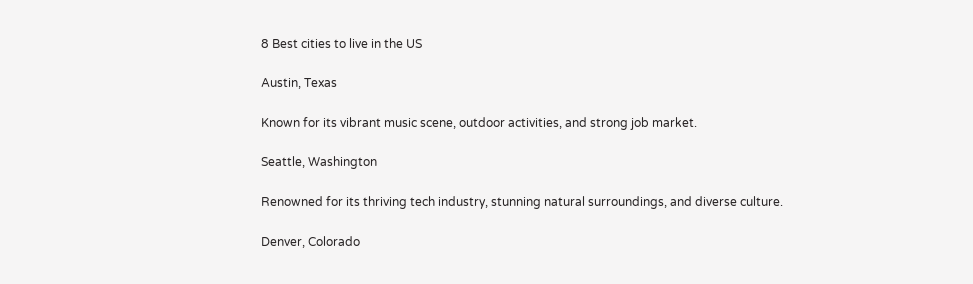8 Best cities to live in the US

Austin, Texas

Known for its vibrant music scene, outdoor activities, and strong job market.

Seattle, Washington

Renowned for its thriving tech industry, stunning natural surroundings, and diverse culture.

Denver, Colorado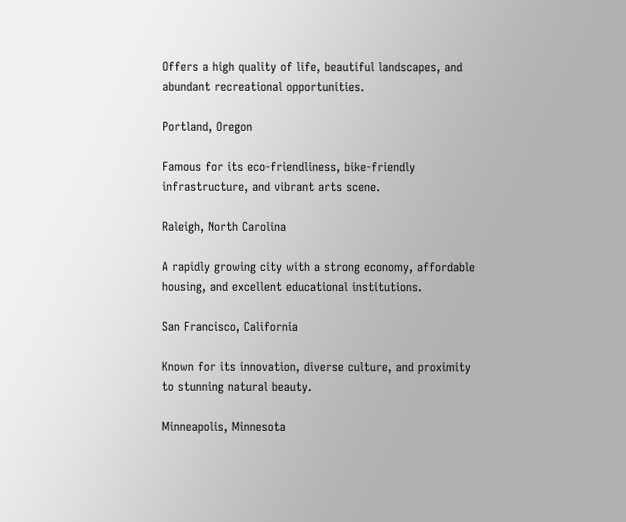Offers a high quality of life, beautiful landscapes, and abundant recreational opportunities.

Portland, Oregon

Famous for its eco-friendliness, bike-friendly infrastructure, and vibrant arts scene.

Raleigh, North Carolina

A rapidly growing city with a strong economy, affordable housing, and excellent educational institutions.

San Francisco, California

Known for its innovation, diverse culture, and proximity to stunning natural beauty.

Minneapolis, Minnesota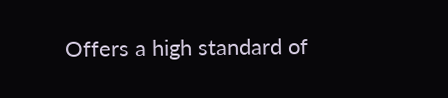Offers a high standard of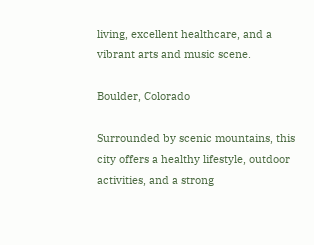living, excellent healthcare, and a vibrant arts and music scene.

Boulder, Colorado

Surrounded by scenic mountains, this city offers a healthy lifestyle, outdoor activities, and a strong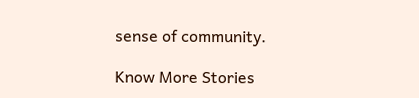sense of community.

Know More Stories